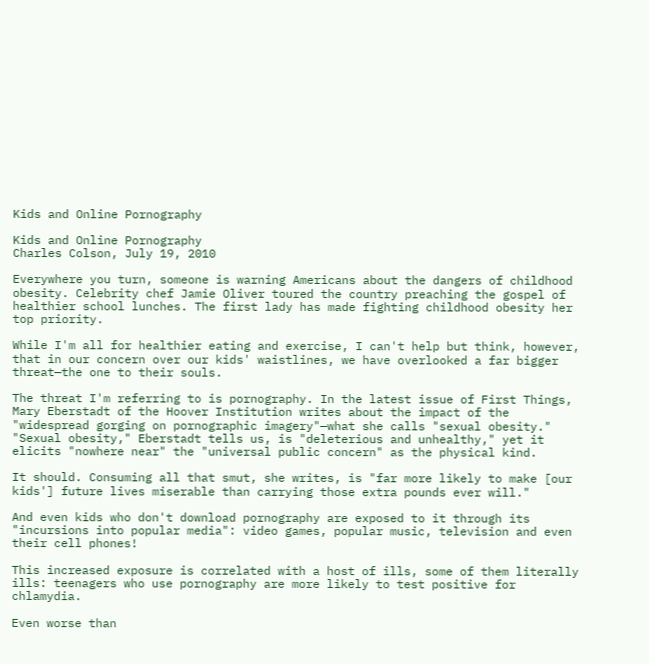Kids and Online Pornography

Kids and Online Pornography
Charles Colson, July 19, 2010

Everywhere you turn, someone is warning Americans about the dangers of childhood obesity. Celebrity chef Jamie Oliver toured the country preaching the gospel of healthier school lunches. The first lady has made fighting childhood obesity her top priority.

While I'm all for healthier eating and exercise, I can't help but think, however, that in our concern over our kids' waistlines, we have overlooked a far bigger threat—the one to their souls.

The threat I'm referring to is pornography. In the latest issue of First Things, Mary Eberstadt of the Hoover Institution writes about the impact of the "widespread gorging on pornographic imagery"—what she calls "sexual obesity." "Sexual obesity," Eberstadt tells us, is "deleterious and unhealthy," yet it elicits "nowhere near" the "universal public concern" as the physical kind.

It should. Consuming all that smut, she writes, is "far more likely to make [our kids'] future lives miserable than carrying those extra pounds ever will."

And even kids who don't download pornography are exposed to it through its "incursions into popular media": video games, popular music, television and even their cell phones!

This increased exposure is correlated with a host of ills, some of them literally ills: teenagers who use pornography are more likely to test positive for chlamydia.

Even worse than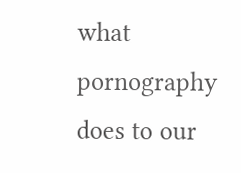what pornography does to our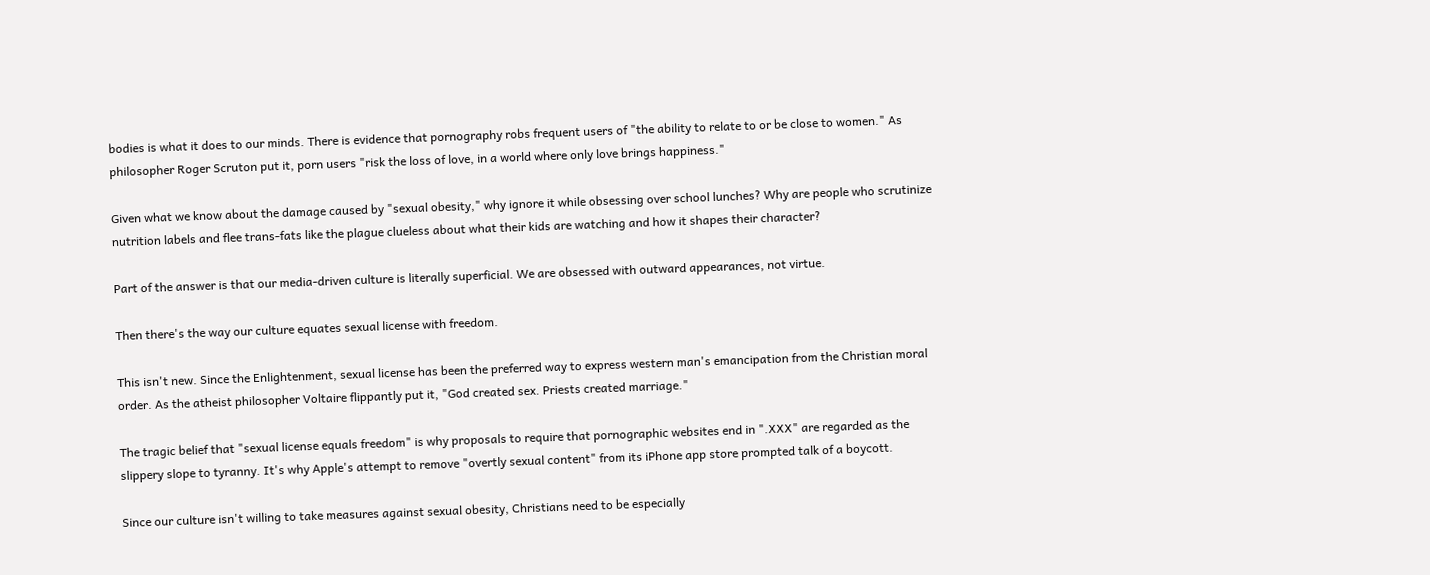bodies is what it does to our minds. There is evidence that pornography robs frequent users of "the ability to relate to or be close to women." As philosopher Roger Scruton put it, porn users "risk the loss of love, in a world where only love brings happiness."

Given what we know about the damage caused by "sexual obesity," why ignore it while obsessing over school lunches? Why are people who scrutinize nutrition labels and flee trans-fats like the plague clueless about what their kids are watching and how it shapes their character?

Part of the answer is that our media-driven culture is literally superficial. We are obsessed with outward appearances, not virtue.

Then there's the way our culture equates sexual license with freedom.

This isn't new. Since the Enlightenment, sexual license has been the preferred way to express western man's emancipation from the Christian moral order. As the atheist philosopher Voltaire flippantly put it, "God created sex. Priests created marriage."

The tragic belief that "sexual license equals freedom" is why proposals to require that pornographic websites end in ".XXX" are regarded as the slippery slope to tyranny. It's why Apple's attempt to remove "overtly sexual content" from its iPhone app store prompted talk of a boycott.

Since our culture isn't willing to take measures against sexual obesity, Christians need to be especially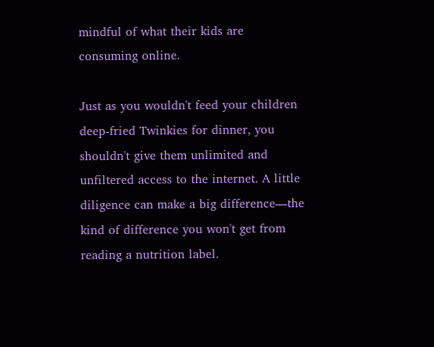mindful of what their kids are consuming online.

Just as you wouldn't feed your children deep-fried Twinkies for dinner, you shouldn't give them unlimited and unfiltered access to the internet. A little diligence can make a big difference—the kind of difference you won't get from reading a nutrition label.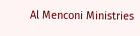Al Menconi Ministries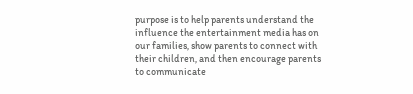purpose is to help parents understand the influence the entertainment media has on our families, show parents to connect with their children, and then encourage parents to communicate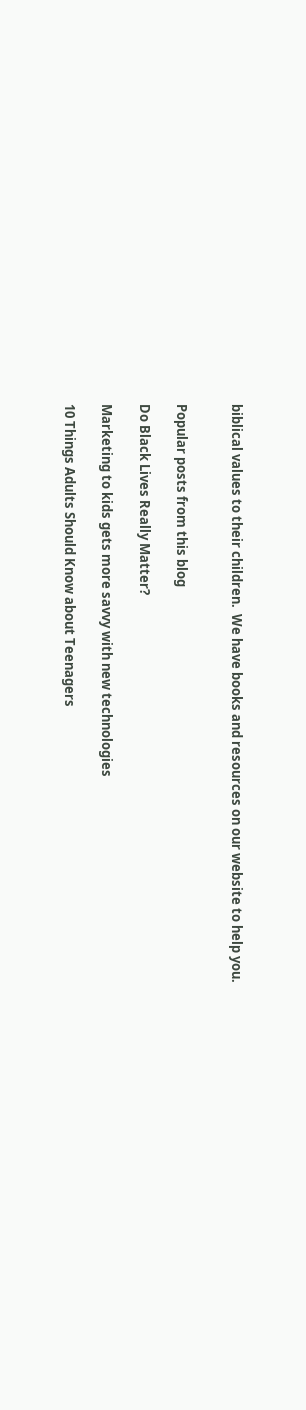biblical values to their children.  We have books and resources on our website to help you.


Popular posts from this blog

Do Black Lives Really Matter?

Marketing to kids gets more savvy with new technologies

10 Things Adults Should Know about Teenagers